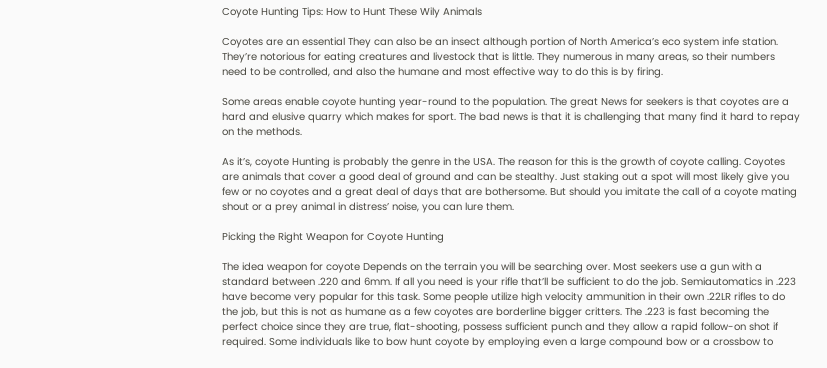Coyote Hunting Tips: How to Hunt These Wily Animals

Coyotes are an essential They can also be an insect although portion of North America’s eco system infe station. They’re notorious for eating creatures and livestock that is little. They numerous in many areas, so their numbers need to be controlled, and also the humane and most effective way to do this is by firing.

Some areas enable coyote hunting year-round to the population. The great News for seekers is that coyotes are a hard and elusive quarry which makes for sport. The bad news is that it is challenging that many find it hard to repay on the methods.

As it’s, coyote Hunting is probably the genre in the USA. The reason for this is the growth of coyote calling. Coyotes are animals that cover a good deal of ground and can be stealthy. Just staking out a spot will most likely give you few or no coyotes and a great deal of days that are bothersome. But should you imitate the call of a coyote mating shout or a prey animal in distress’ noise, you can lure them.

Picking the Right Weapon for Coyote Hunting

The idea weapon for coyote Depends on the terrain you will be searching over. Most seekers use a gun with a standard between .220 and 6mm. If all you need is your rifle that’ll be sufficient to do the job. Semiautomatics in .223 have become very popular for this task. Some people utilize high velocity ammunition in their own .22LR rifles to do the job, but this is not as humane as a few coyotes are borderline bigger critters. The .223 is fast becoming the perfect choice since they are true, flat-shooting, possess sufficient punch and they allow a rapid follow-on shot if required. Some individuals like to bow hunt coyote by employing even a large compound bow or a crossbow to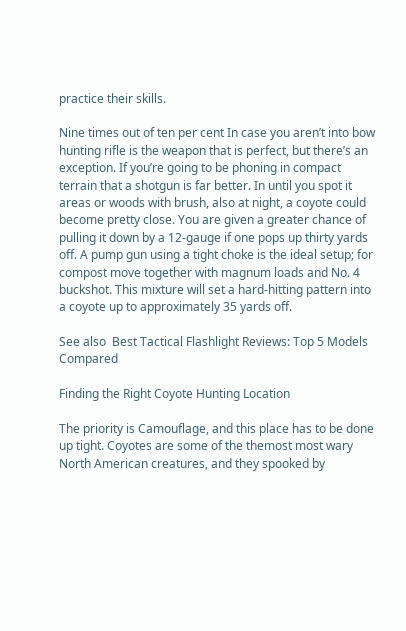practice their skills.

Nine times out of ten per cent In case you aren’t into bow hunting rifle is the weapon that is perfect, but there’s an exception. If you’re going to be phoning in compact terrain that a shotgun is far better. In until you spot it areas or woods with brush, also at night, a coyote could become pretty close. You are given a greater chance of pulling it down by a 12-gauge if one pops up thirty yards off. A pump gun using a tight choke is the ideal setup; for compost move together with magnum loads and No. 4 buckshot. This mixture will set a hard-hitting pattern into a coyote up to approximately 35 yards off.

See also  Best Tactical Flashlight Reviews: Top 5 Models Compared

Finding the Right Coyote Hunting Location

The priority is Camouflage, and this place has to be done up tight. Coyotes are some of the themost most wary North American creatures, and they spooked by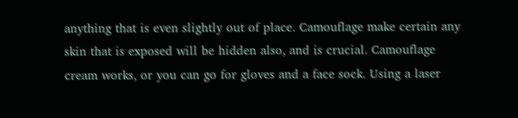anything that is even slightly out of place. Camouflage make certain any skin that is exposed will be hidden also, and is crucial. Camouflage cream works, or you can go for gloves and a face sock. Using a laser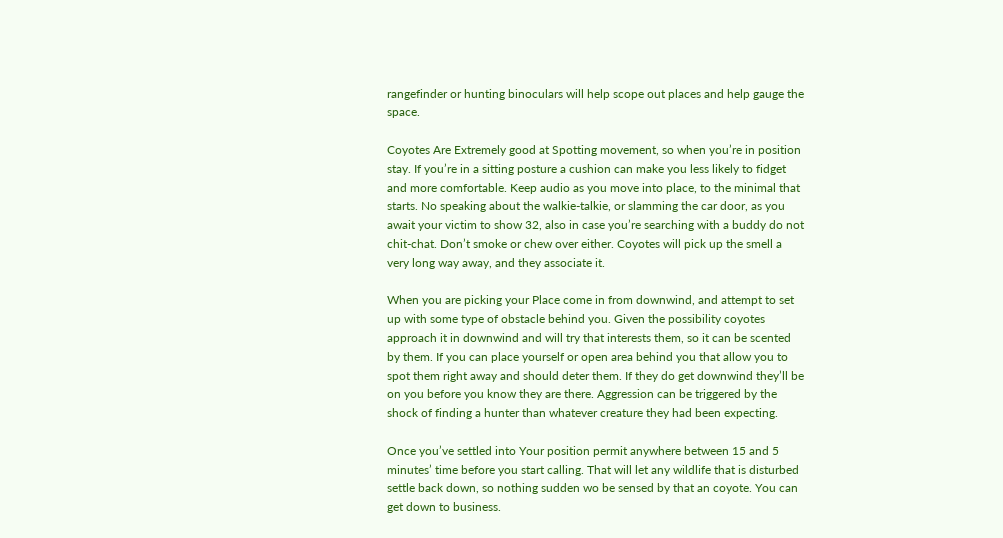rangefinder or hunting binoculars will help scope out places and help gauge the space.

Coyotes Are Extremely good at Spotting movement, so when you’re in position stay. If you’re in a sitting posture a cushion can make you less likely to fidget and more comfortable. Keep audio as you move into place, to the minimal that starts. No speaking about the walkie-talkie, or slamming the car door, as you await your victim to show 32, also in case you’re searching with a buddy do not chit-chat. Don’t smoke or chew over either. Coyotes will pick up the smell a very long way away, and they associate it.

When you are picking your Place come in from downwind, and attempt to set up with some type of obstacle behind you. Given the possibility coyotes approach it in downwind and will try that interests them, so it can be scented by them. If you can place yourself or open area behind you that allow you to spot them right away and should deter them. If they do get downwind they’ll be on you before you know they are there. Aggression can be triggered by the shock of finding a hunter than whatever creature they had been expecting.

Once you’ve settled into Your position permit anywhere between 15 and 5 minutes’ time before you start calling. That will let any wildlife that is disturbed settle back down, so nothing sudden wo be sensed by that an coyote. You can get down to business.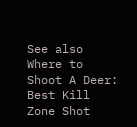See also  Where to Shoot A Deer: Best Kill Zone Shot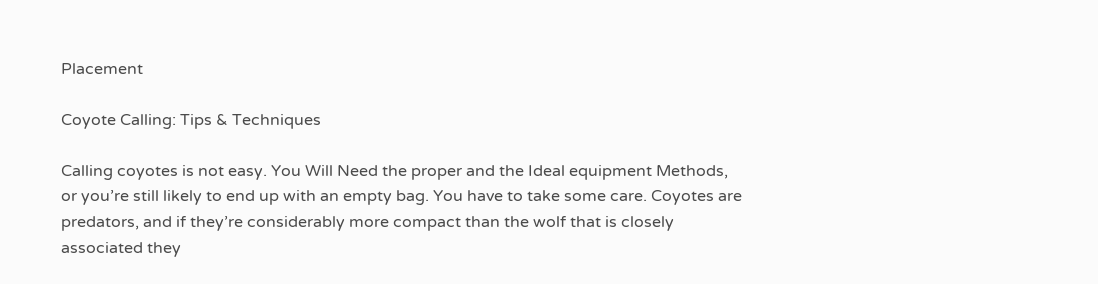Placement

Coyote Calling: Tips & Techniques

Calling coyotes is not easy. You Will Need the proper and the Ideal equipment Methods, or you’re still likely to end up with an empty bag. You have to take some care. Coyotes are predators, and if they’re considerably more compact than the wolf that is closely associated they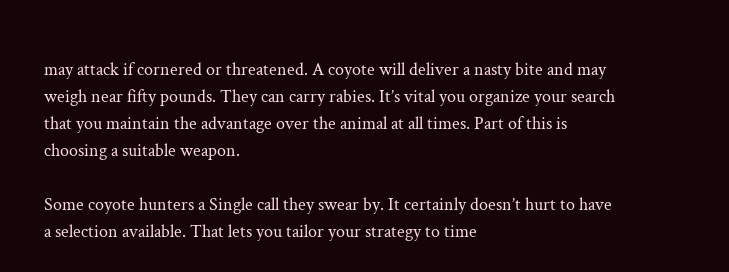may attack if cornered or threatened. A coyote will deliver a nasty bite and may weigh near fifty pounds. They can carry rabies. It’s vital you organize your search that you maintain the advantage over the animal at all times. Part of this is choosing a suitable weapon.

Some coyote hunters a Single call they swear by. It certainly doesn’t hurt to have a selection available. That lets you tailor your strategy to time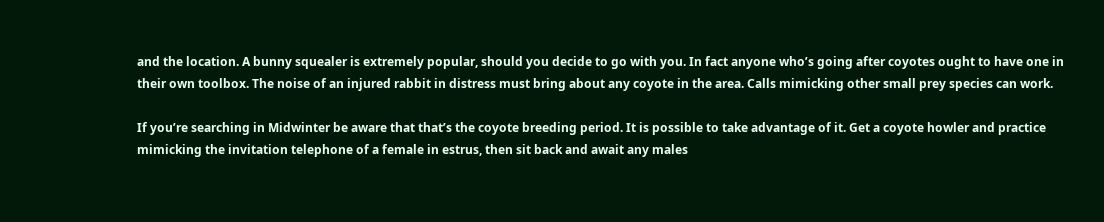and the location. A bunny squealer is extremely popular, should you decide to go with you. In fact anyone who’s going after coyotes ought to have one in their own toolbox. The noise of an injured rabbit in distress must bring about any coyote in the area. Calls mimicking other small prey species can work.

If you’re searching in Midwinter be aware that that’s the coyote breeding period. It is possible to take advantage of it. Get a coyote howler and practice mimicking the invitation telephone of a female in estrus, then sit back and await any males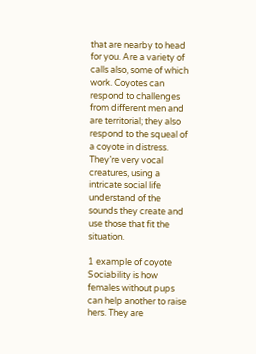that are nearby to head for you. Are a variety of calls also, some of which work. Coyotes can respond to challenges from different men and are territorial; they also respond to the squeal of a coyote in distress. They’re very vocal creatures, using a intricate social life understand of the sounds they create and use those that fit the situation.

1 example of coyote Sociability is how females without pups can help another to raise hers. They are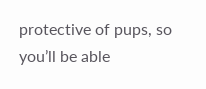protective of pups, so you’ll be able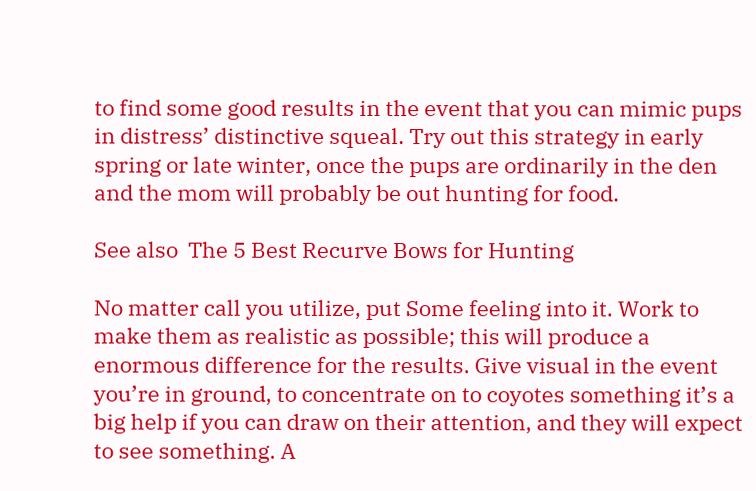to find some good results in the event that you can mimic pups in distress’ distinctive squeal. Try out this strategy in early spring or late winter, once the pups are ordinarily in the den and the mom will probably be out hunting for food.

See also  The 5 Best Recurve Bows for Hunting

No matter call you utilize, put Some feeling into it. Work to make them as realistic as possible; this will produce a enormous difference for the results. Give visual in the event you’re in ground, to concentrate on to coyotes something it’s a big help if you can draw on their attention, and they will expect to see something. A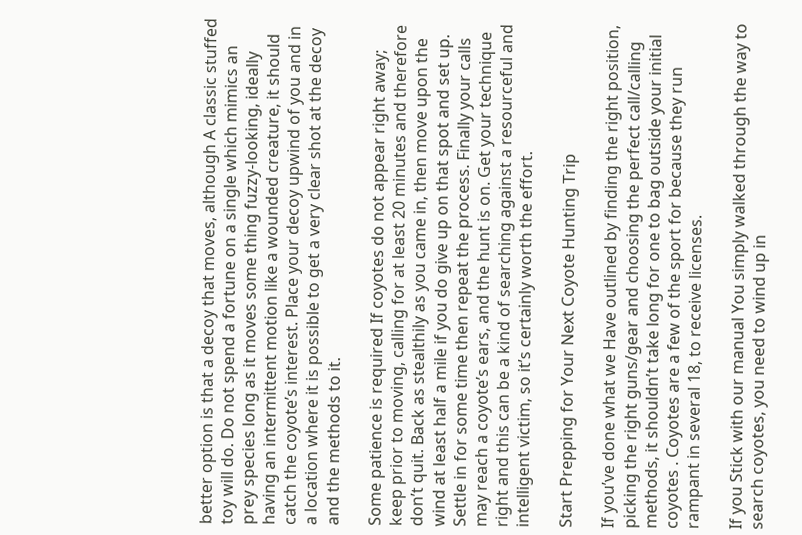better option is that a decoy that moves, although A classic stuffed toy will do. Do not spend a fortune on a single which mimics an prey species long as it moves some thing fuzzy-looking, ideally having an intermittent motion like a wounded creature, it should catch the coyote’s interest. Place your decoy upwind of you and in a location where it is possible to get a very clear shot at the decoy and the methods to it.

Some patience is required If coyotes do not appear right away; keep prior to moving, calling for at least 20 minutes and therefore don’t quit. Back as stealthily as you came in, then move upon the wind at least half a mile if you do give up on that spot and set up. Settle in for some time then repeat the process. Finally your calls may reach a coyote’s ears, and the hunt is on. Get your technique right and this can be a kind of searching against a resourceful and intelligent victim, so it’s certainly worth the effort.

Start Prepping for Your Next Coyote Hunting Trip

If you’ve done what we Have outlined by finding the right position, picking the right guns/gear and choosing the perfect call/calling methods, it shouldn’t take long for one to bag outside your initial coyotes . Coyotes are a few of the sport for because they run rampant in several 18, to receive licenses.

If you Stick with our manual You simply walked through the way to search coyotes, you need to wind up in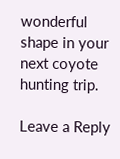wonderful shape in your next coyote hunting trip.

Leave a Reply